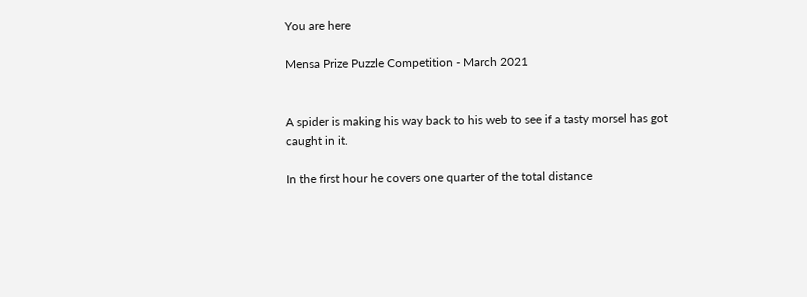You are here

Mensa Prize Puzzle Competition - March 2021


A spider is making his way back to his web to see if a tasty morsel has got caught in it.

In the first hour he covers one quarter of the total distance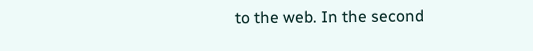to the web. In the second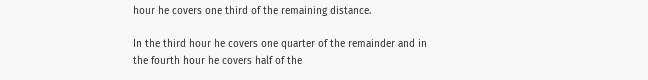hour he covers one third of the remaining distance.

In the third hour he covers one quarter of the remainder and in the fourth hour he covers half of the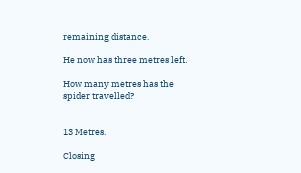remaining distance.

He now has three metres left.

How many metres has the spider travelled?


13 Metres.

Closing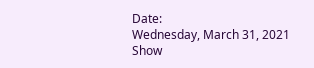Date:
Wednesday, March 31, 2021
Show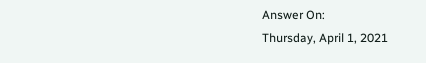Answer On:
Thursday, April 1, 2021